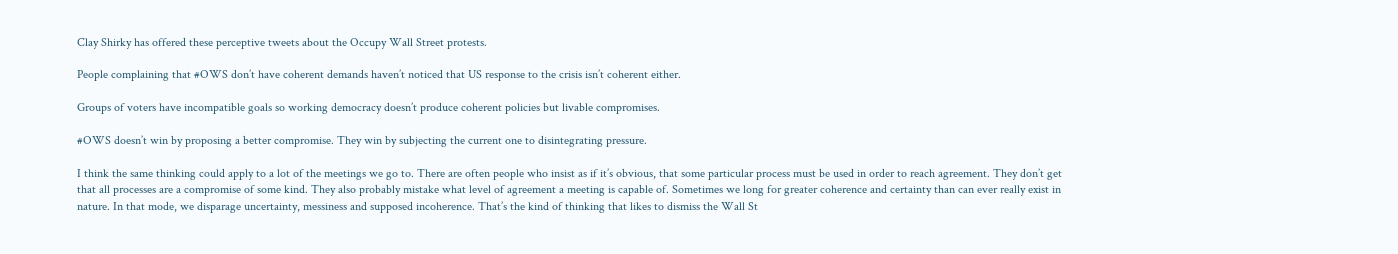Clay Shirky has offered these perceptive tweets about the Occupy Wall Street protests.

People complaining that #OWS don’t have coherent demands haven’t noticed that US response to the crisis isn’t coherent either.

Groups of voters have incompatible goals so working democracy doesn’t produce coherent policies but livable compromises.

#OWS doesn’t win by proposing a better compromise. They win by subjecting the current one to disintegrating pressure.

I think the same thinking could apply to a lot of the meetings we go to. There are often people who insist as if it’s obvious, that some particular process must be used in order to reach agreement. They don’t get that all processes are a compromise of some kind. They also probably mistake what level of agreement a meeting is capable of. Sometimes we long for greater coherence and certainty than can ever really exist in nature. In that mode, we disparage uncertainty, messiness and supposed incoherence. That’s the kind of thinking that likes to dismiss the Wall St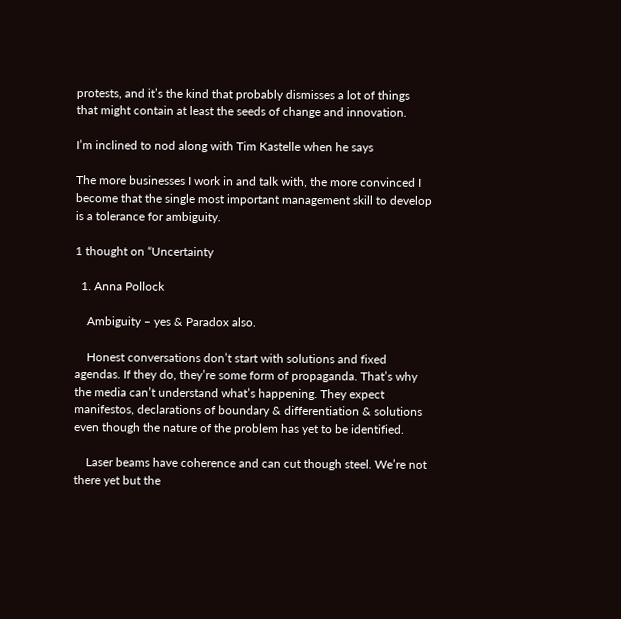protests, and it’s the kind that probably dismisses a lot of things that might contain at least the seeds of change and innovation.

I’m inclined to nod along with Tim Kastelle when he says

The more businesses I work in and talk with, the more convinced I become that the single most important management skill to develop is a tolerance for ambiguity.

1 thought on “Uncertainty

  1. Anna Pollock

    Ambiguity – yes & Paradox also.

    Honest conversations don’t start with solutions and fixed agendas. If they do, they’re some form of propaganda. That’s why the media can’t understand what’s happening. They expect manifestos, declarations of boundary & differentiation & solutions even though the nature of the problem has yet to be identified.

    Laser beams have coherence and can cut though steel. We’re not there yet but the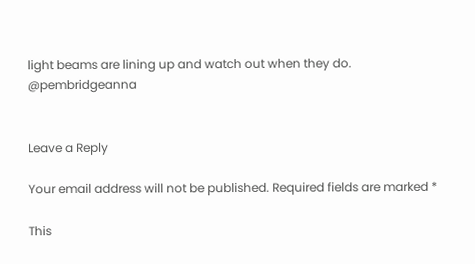light beams are lining up and watch out when they do. @pembridgeanna


Leave a Reply

Your email address will not be published. Required fields are marked *

This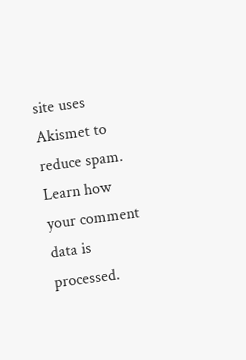site uses Akismet to reduce spam. Learn how your comment data is processed.